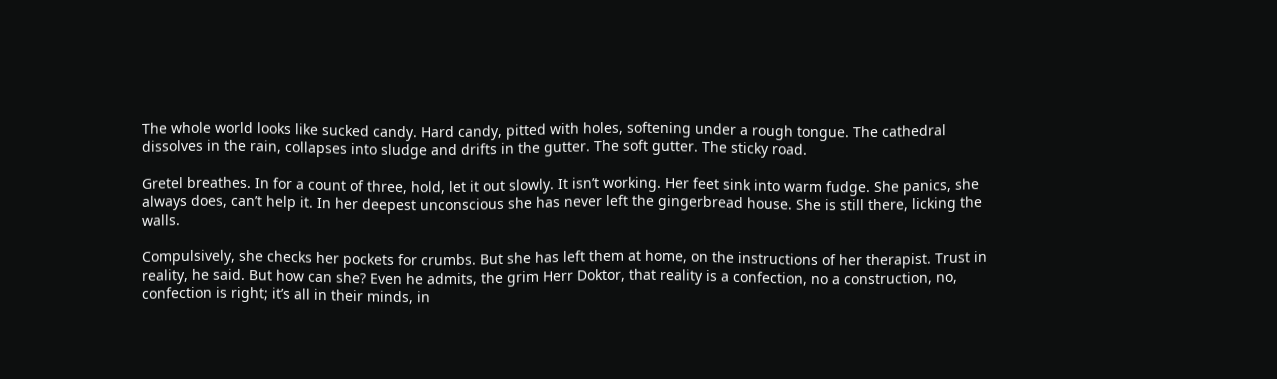The whole world looks like sucked candy. Hard candy, pitted with holes, softening under a rough tongue. The cathedral dissolves in the rain, collapses into sludge and drifts in the gutter. The soft gutter. The sticky road.

Gretel breathes. In for a count of three, hold, let it out slowly. It isn’t working. Her feet sink into warm fudge. She panics, she always does, can’t help it. In her deepest unconscious she has never left the gingerbread house. She is still there, licking the walls.

Compulsively, she checks her pockets for crumbs. But she has left them at home, on the instructions of her therapist. Trust in reality, he said. But how can she? Even he admits, the grim Herr Doktor, that reality is a confection, no a construction, no, confection is right; it’s all in their minds, in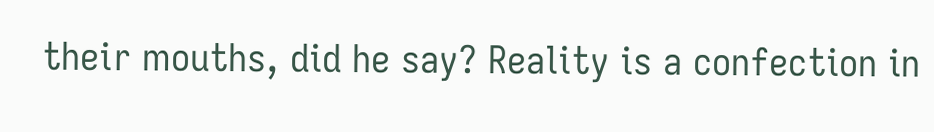their mouths, did he say? Reality is a confection in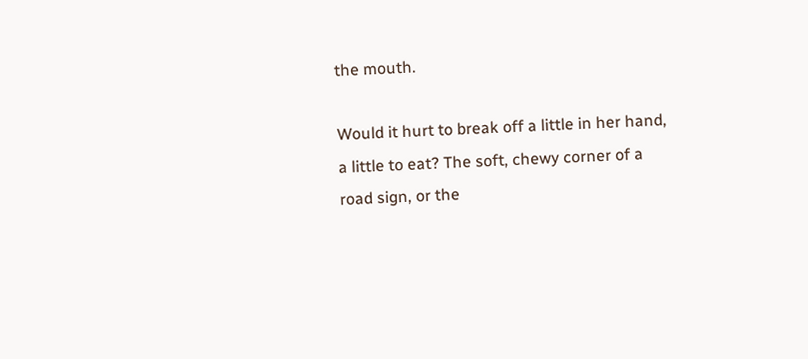the mouth.

Would it hurt to break off a little in her hand, a little to eat? The soft, chewy corner of a road sign, or the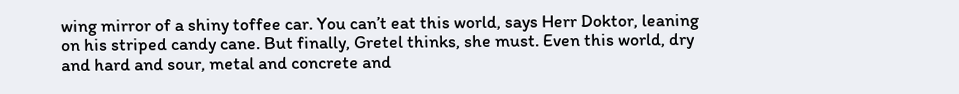wing mirror of a shiny toffee car. You can’t eat this world, says Herr Doktor, leaning on his striped candy cane. But finally, Gretel thinks, she must. Even this world, dry and hard and sour, metal and concrete and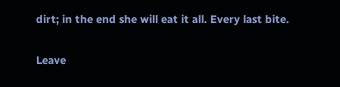dirt; in the end she will eat it all. Every last bite.

Leave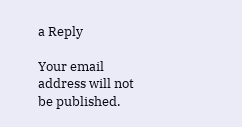a Reply

Your email address will not be published.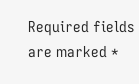Required fields are marked *